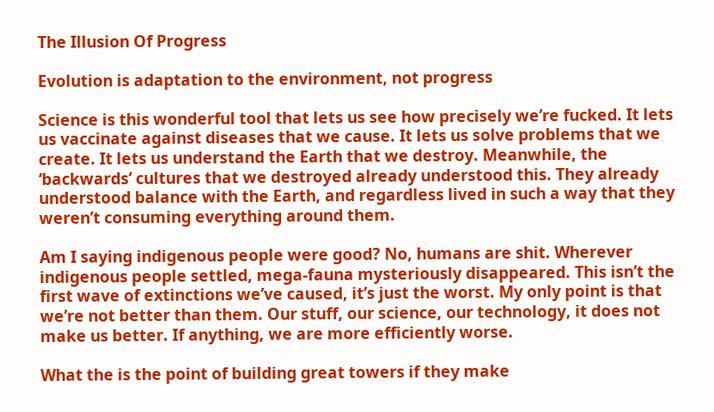The Illusion Of Progress

Evolution is adaptation to the environment, not progress

Science is this wonderful tool that lets us see how precisely we’re fucked. It lets us vaccinate against diseases that we cause. It lets us solve problems that we create. It lets us understand the Earth that we destroy. Meanwhile, the ‘backwards’ cultures that we destroyed already understood this. They already understood balance with the Earth, and regardless lived in such a way that they weren’t consuming everything around them.

Am I saying indigenous people were good? No, humans are shit. Wherever indigenous people settled, mega-fauna mysteriously disappeared. This isn’t the first wave of extinctions we’ve caused, it’s just the worst. My only point is that we’re not better than them. Our stuff, our science, our technology, it does not make us better. If anything, we are more efficiently worse.

What the is the point of building great towers if they make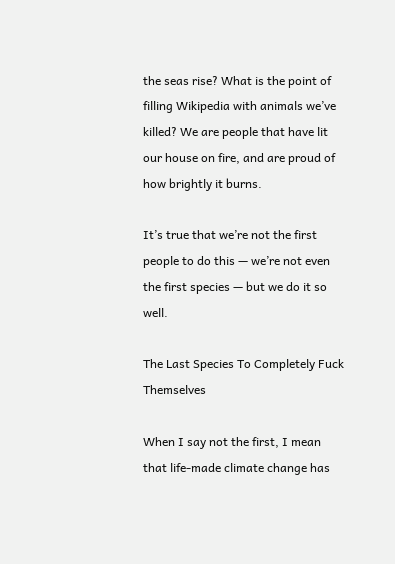the seas rise? What is the point of filling Wikipedia with animals we’ve killed? We are people that have lit our house on fire, and are proud of how brightly it burns.

It’s true that we’re not the first people to do this — we’re not even the first species — but we do it so well.

The Last Species To Completely Fuck Themselves

When I say not the first, I mean that life-made climate change has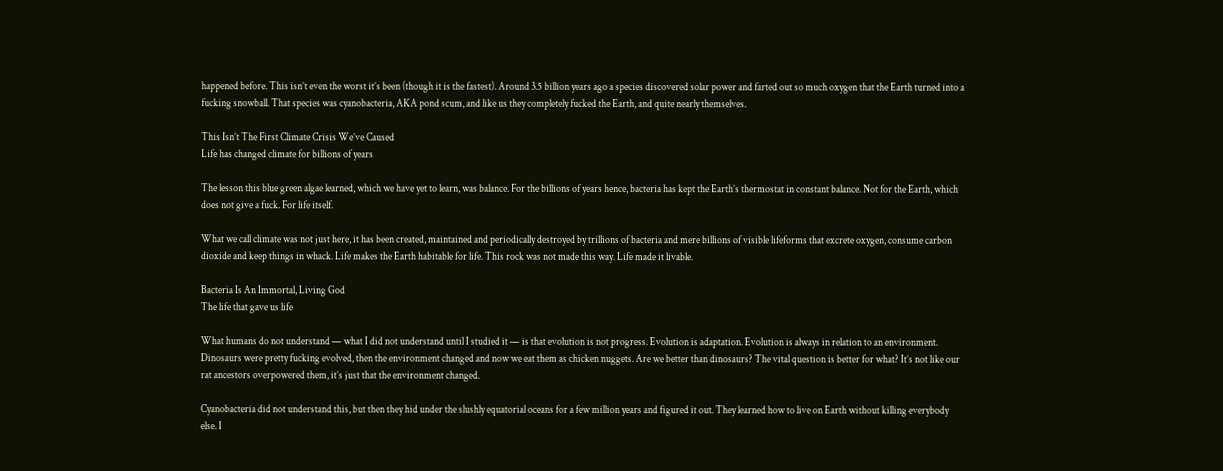happened before. This isn’t even the worst it’s been (though it is the fastest). Around 3.5 billion years ago a species discovered solar power and farted out so much oxygen that the Earth turned into a fucking snowball. That species was cyanobacteria, AKA pond scum, and like us they completely fucked the Earth, and quite nearly themselves.

This Isn’t The First Climate Crisis We’ve Caused
Life has changed climate for billions of years

The lesson this blue green algae learned, which we have yet to learn, was balance. For the billions of years hence, bacteria has kept the Earth’s thermostat in constant balance. Not for the Earth, which does not give a fuck. For life itself.

What we call climate was not just here, it has been created, maintained and periodically destroyed by trillions of bacteria and mere billions of visible lifeforms that excrete oxygen, consume carbon dioxide and keep things in whack. Life makes the Earth habitable for life. This rock was not made this way. Life made it livable.

Bacteria Is An Immortal, Living God
The life that gave us life

What humans do not understand — what I did not understand until I studied it — is that evolution is not progress. Evolution is adaptation. Evolution is always in relation to an environment. Dinosaurs were pretty fucking evolved, then the environment changed and now we eat them as chicken nuggets. Are we better than dinosaurs? The vital question is better for what? It’s not like our rat ancestors overpowered them, it’s just that the environment changed.

Cyanobacteria did not understand this, but then they hid under the slushly equatorial oceans for a few million years and figured it out. They learned how to live on Earth without killing everybody else. I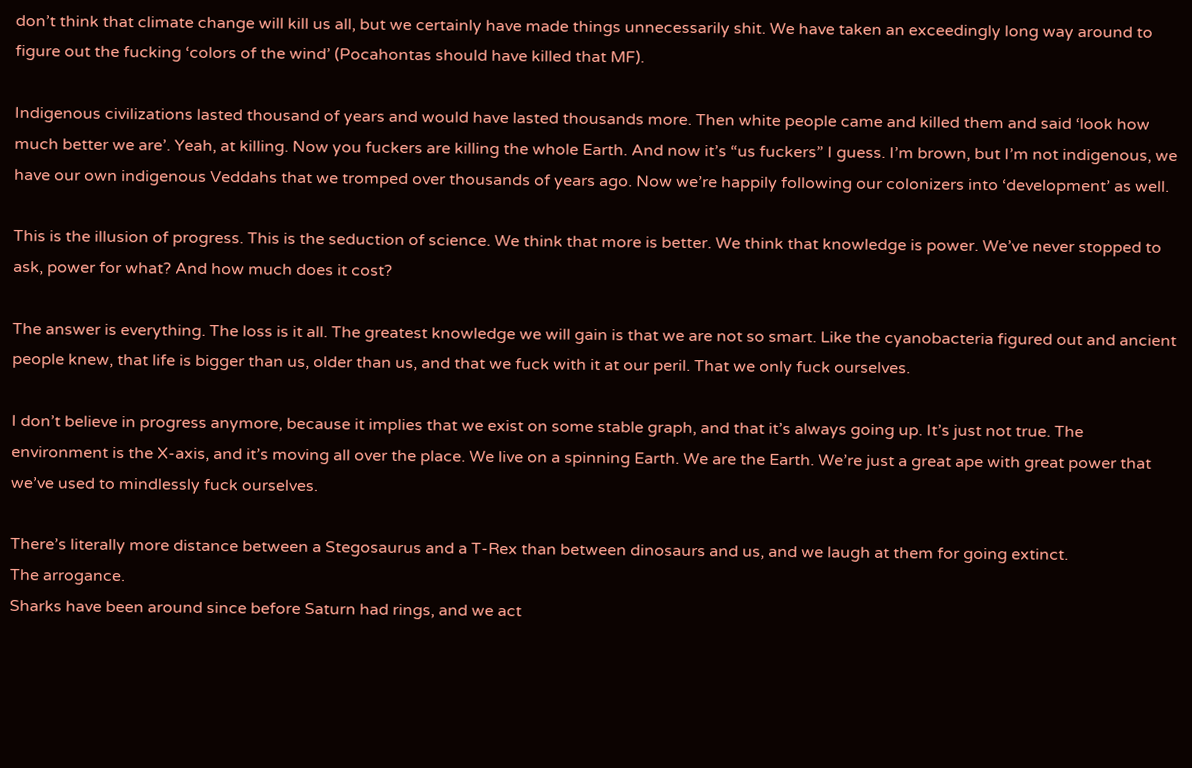don’t think that climate change will kill us all, but we certainly have made things unnecessarily shit. We have taken an exceedingly long way around to figure out the fucking ‘colors of the wind’ (Pocahontas should have killed that MF).

Indigenous civilizations lasted thousand of years and would have lasted thousands more. Then white people came and killed them and said ‘look how much better we are’. Yeah, at killing. Now you fuckers are killing the whole Earth. And now it’s “us fuckers” I guess. I’m brown, but I’m not indigenous, we have our own indigenous Veddahs that we tromped over thousands of years ago. Now we’re happily following our colonizers into ‘development’ as well.

This is the illusion of progress. This is the seduction of science. We think that more is better. We think that knowledge is power. We’ve never stopped to ask, power for what? And how much does it cost?

The answer is everything. The loss is it all. The greatest knowledge we will gain is that we are not so smart. Like the cyanobacteria figured out and ancient people knew, that life is bigger than us, older than us, and that we fuck with it at our peril. That we only fuck ourselves.

I don’t believe in progress anymore, because it implies that we exist on some stable graph, and that it’s always going up. It’s just not true. The environment is the X-axis, and it’s moving all over the place. We live on a spinning Earth. We are the Earth. We’re just a great ape with great power that we’ve used to mindlessly fuck ourselves.

There’s literally more distance between a Stegosaurus and a T-Rex than between dinosaurs and us, and we laugh at them for going extinct.
The arrogance.
Sharks have been around since before Saturn had rings, and we act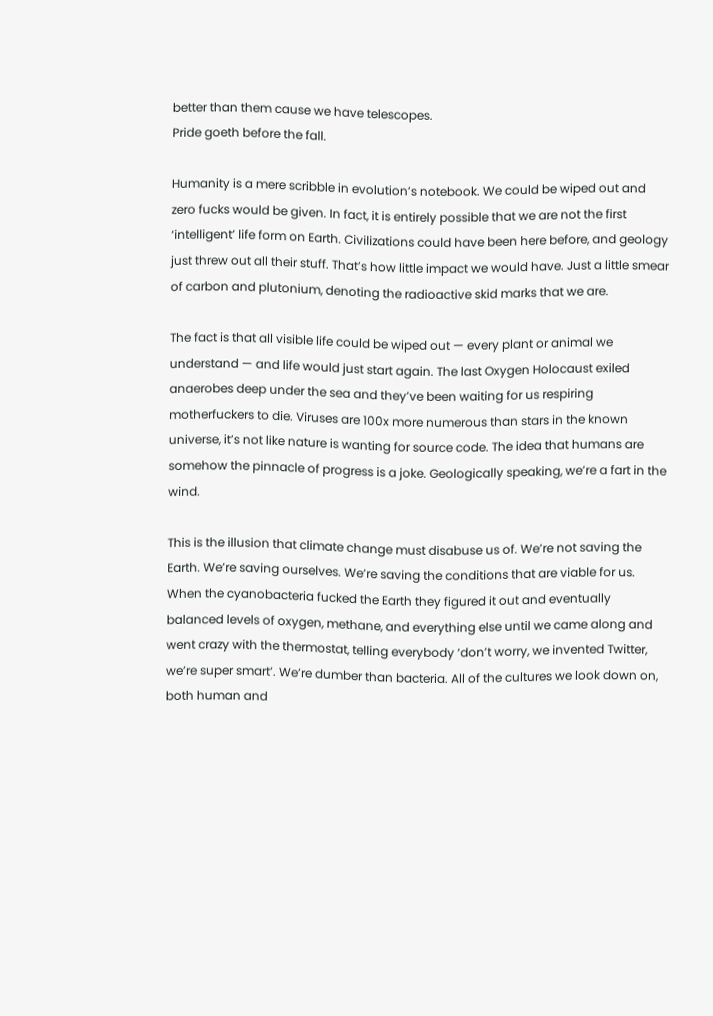better than them cause we have telescopes.
Pride goeth before the fall.

Humanity is a mere scribble in evolution’s notebook. We could be wiped out and zero fucks would be given. In fact, it is entirely possible that we are not the first ‘intelligent’ life form on Earth. Civilizations could have been here before, and geology just threw out all their stuff. That’s how little impact we would have. Just a little smear of carbon and plutonium, denoting the radioactive skid marks that we are.

The fact is that all visible life could be wiped out — every plant or animal we understand — and life would just start again. The last Oxygen Holocaust exiled anaerobes deep under the sea and they’ve been waiting for us respiring motherfuckers to die. Viruses are 100x more numerous than stars in the known universe, it’s not like nature is wanting for source code. The idea that humans are somehow the pinnacle of progress is a joke. Geologically speaking, we’re a fart in the wind.

This is the illusion that climate change must disabuse us of. We’re not saving the Earth. We’re saving ourselves. We’re saving the conditions that are viable for us. When the cyanobacteria fucked the Earth they figured it out and eventually balanced levels of oxygen, methane, and everything else until we came along and went crazy with the thermostat, telling everybody ‘don’t worry, we invented Twitter, we’re super smart’. We’re dumber than bacteria. All of the cultures we look down on, both human and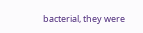bacterial, they were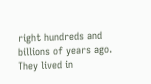right hundreds and billions of years ago. They lived in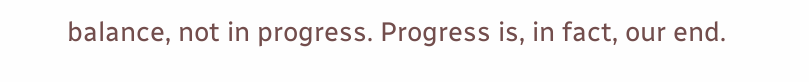balance, not in progress. Progress is, in fact, our end.